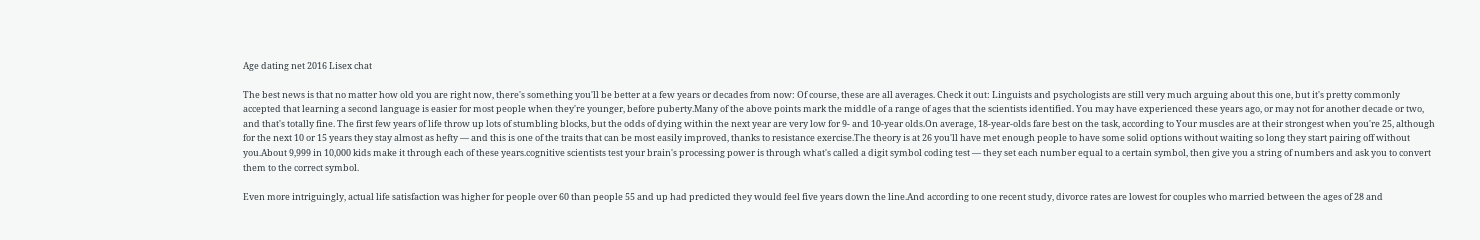Age dating net 2016 Lisex chat

The best news is that no matter how old you are right now, there's something you'll be better at a few years or decades from now: Of course, these are all averages. Check it out: Linguists and psychologists are still very much arguing about this one, but it's pretty commonly accepted that learning a second language is easier for most people when they're younger, before puberty.Many of the above points mark the middle of a range of ages that the scientists identified. You may have experienced these years ago, or may not for another decade or two, and that's totally fine. The first few years of life throw up lots of stumbling blocks, but the odds of dying within the next year are very low for 9- and 10-year olds.On average, 18-year-olds fare best on the task, according to Your muscles are at their strongest when you're 25, although for the next 10 or 15 years they stay almost as hefty — and this is one of the traits that can be most easily improved, thanks to resistance exercise.The theory is at 26 you'll have met enough people to have some solid options without waiting so long they start pairing off without you.About 9,999 in 10,000 kids make it through each of these years.cognitive scientists test your brain's processing power is through what's called a digit symbol coding test — they set each number equal to a certain symbol, then give you a string of numbers and ask you to convert them to the correct symbol.

Even more intriguingly, actual life satisfaction was higher for people over 60 than people 55 and up had predicted they would feel five years down the line.And according to one recent study, divorce rates are lowest for couples who married between the ages of 28 and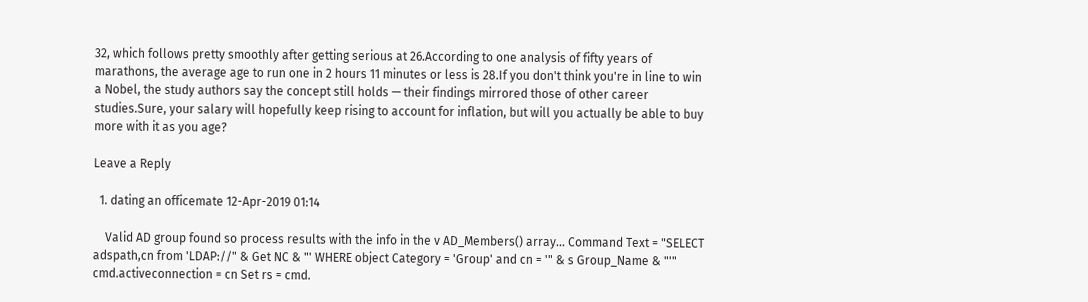32, which follows pretty smoothly after getting serious at 26.According to one analysis of fifty years of marathons, the average age to run one in 2 hours 11 minutes or less is 28.If you don't think you're in line to win a Nobel, the study authors say the concept still holds — their findings mirrored those of other career studies.Sure, your salary will hopefully keep rising to account for inflation, but will you actually be able to buy more with it as you age?

Leave a Reply

  1. dating an officemate 12-Apr-2019 01:14

    Valid AD group found so process results with the info in the v AD_Members() array... Command Text = "SELECT adspath,cn from 'LDAP://" & Get NC & "' WHERE object Category = 'Group' and cn = '" & s Group_Name & "'" cmd.activeconnection = cn Set rs = cmd.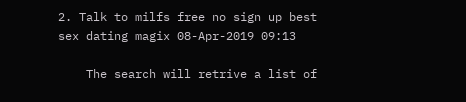2. Talk to milfs free no sign up best sex dating magix 08-Apr-2019 09:13

    The search will retrive a list of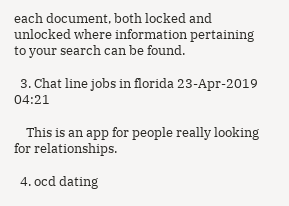each document, both locked and unlocked where information pertaining to your search can be found.

  3. Chat line jobs in florida 23-Apr-2019 04:21

    This is an app for people really looking for relationships.

  4. ocd dating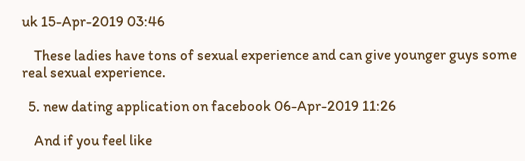uk 15-Apr-2019 03:46

    These ladies have tons of sexual experience and can give younger guys some real sexual experience.

  5. new dating application on facebook 06-Apr-2019 11:26

    And if you feel like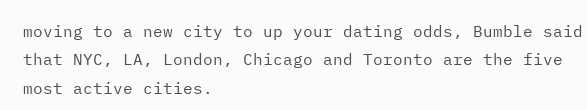moving to a new city to up your dating odds, Bumble said that NYC, LA, London, Chicago and Toronto are the five most active cities.